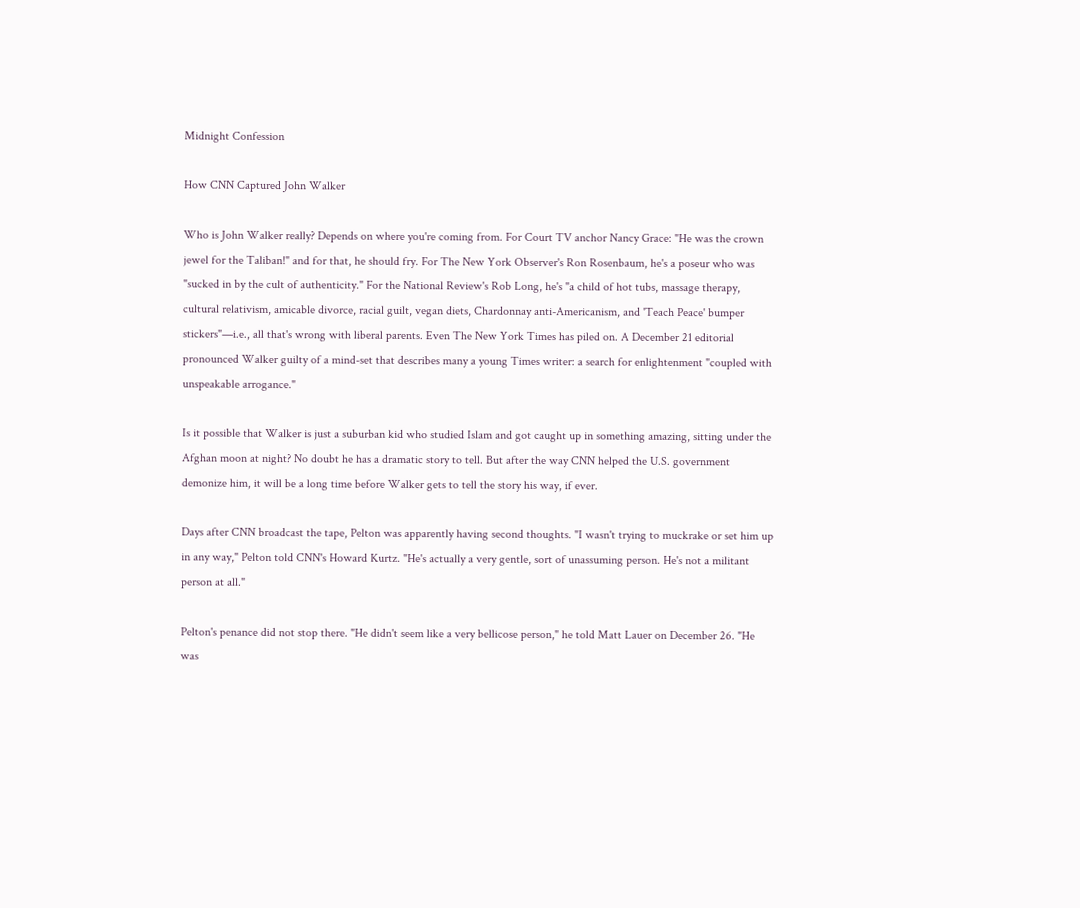Midnight Confession

How CNN Captured John Walker

Who is John Walker really? Depends on where you're coming from. For Court TV anchor Nancy Grace: "He was the crown jewel for the Taliban!" and for that, he should fry. For The New York Observer's Ron Rosenbaum, he's a poseur who was "sucked in by the cult of authenticity." For the National Review's Rob Long, he's "a child of hot tubs, massage therapy, cultural relativism, amicable divorce, racial guilt, vegan diets, Chardonnay anti-Americanism, and 'Teach Peace' bumper stickers"—i.e., all that's wrong with liberal parents. Even The New York Times has piled on. A December 21 editorial pronounced Walker guilty of a mind-set that describes many a young Times writer: a search for enlightenment "coupled with unspeakable arrogance."

Is it possible that Walker is just a suburban kid who studied Islam and got caught up in something amazing, sitting under the Afghan moon at night? No doubt he has a dramatic story to tell. But after the way CNN helped the U.S. government demonize him, it will be a long time before Walker gets to tell the story his way, if ever.

Days after CNN broadcast the tape, Pelton was apparently having second thoughts. "I wasn't trying to muckrake or set him up in any way," Pelton told CNN's Howard Kurtz. "He's actually a very gentle, sort of unassuming person. He's not a militant person at all."

Pelton's penance did not stop there. "He didn't seem like a very bellicose person," he told Matt Lauer on December 26. "He was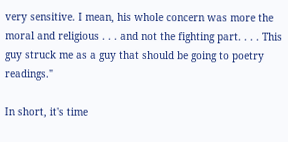very sensitive. I mean, his whole concern was more the moral and religious . . . and not the fighting part. . . . This guy struck me as a guy that should be going to poetry readings."

In short, it's time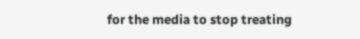for the media to stop treating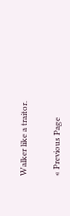Walker like a traitor.


« Previous Page